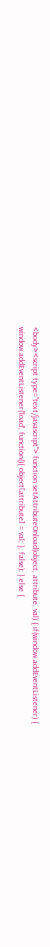<body><script type="text/javascript"> function setAttributeOnload(object, attribute, val) { if(window.addEventListener) { window.addEventListener('load', function(){ object[attribute] = val; }, false); } else {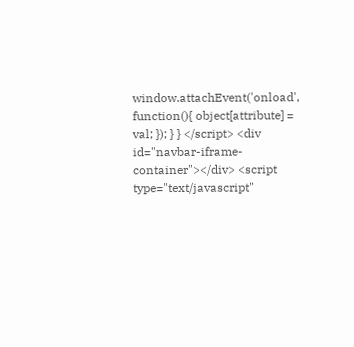window.attachEvent('onload', function(){ object[attribute] = val; }); } } </script> <div id="navbar-iframe-container"></div> <script type="text/javascript"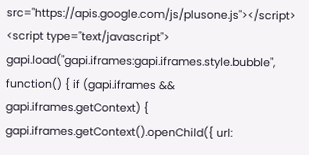src="https://apis.google.com/js/plusone.js"></script> <script type="text/javascript"> gapi.load("gapi.iframes:gapi.iframes.style.bubble", function() { if (gapi.iframes && gapi.iframes.getContext) { gapi.iframes.getContext().openChild({ url: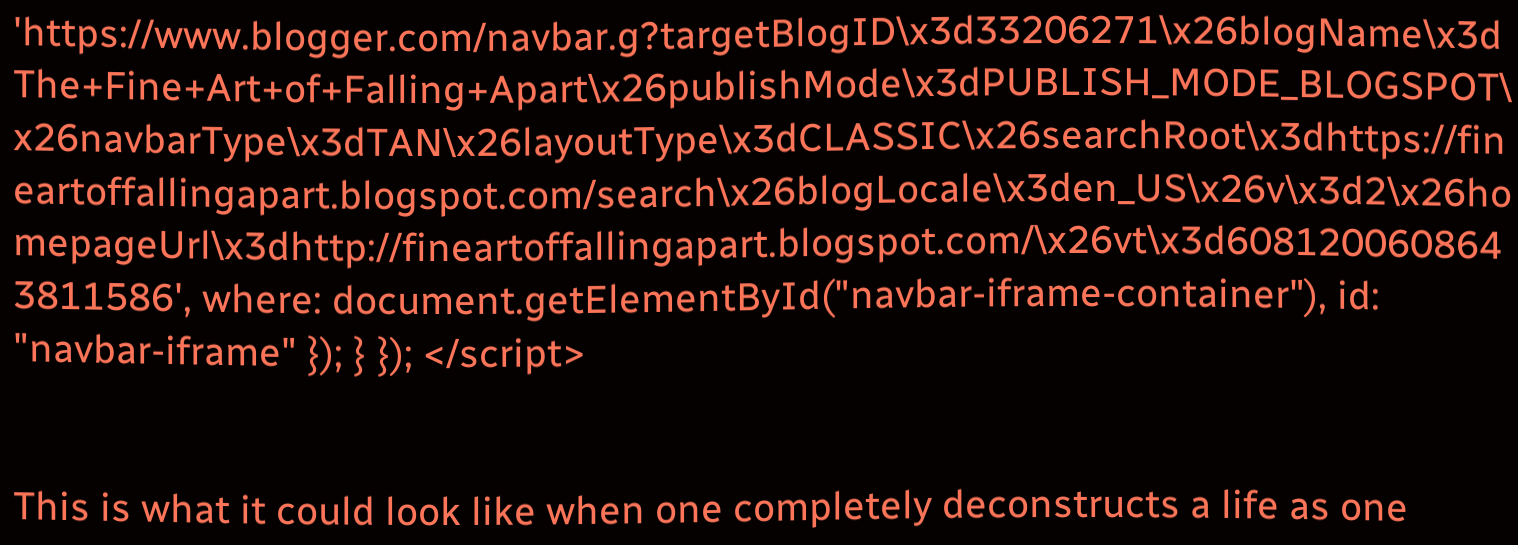'https://www.blogger.com/navbar.g?targetBlogID\x3d33206271\x26blogName\x3dThe+Fine+Art+of+Falling+Apart\x26publishMode\x3dPUBLISH_MODE_BLOGSPOT\x26navbarType\x3dTAN\x26layoutType\x3dCLASSIC\x26searchRoot\x3dhttps://fineartoffallingapart.blogspot.com/search\x26blogLocale\x3den_US\x26v\x3d2\x26homepageUrl\x3dhttp://fineartoffallingapart.blogspot.com/\x26vt\x3d6081200608643811586', where: document.getElementById("navbar-iframe-container"), id: "navbar-iframe" }); } }); </script>


This is what it could look like when one completely deconstructs a life as one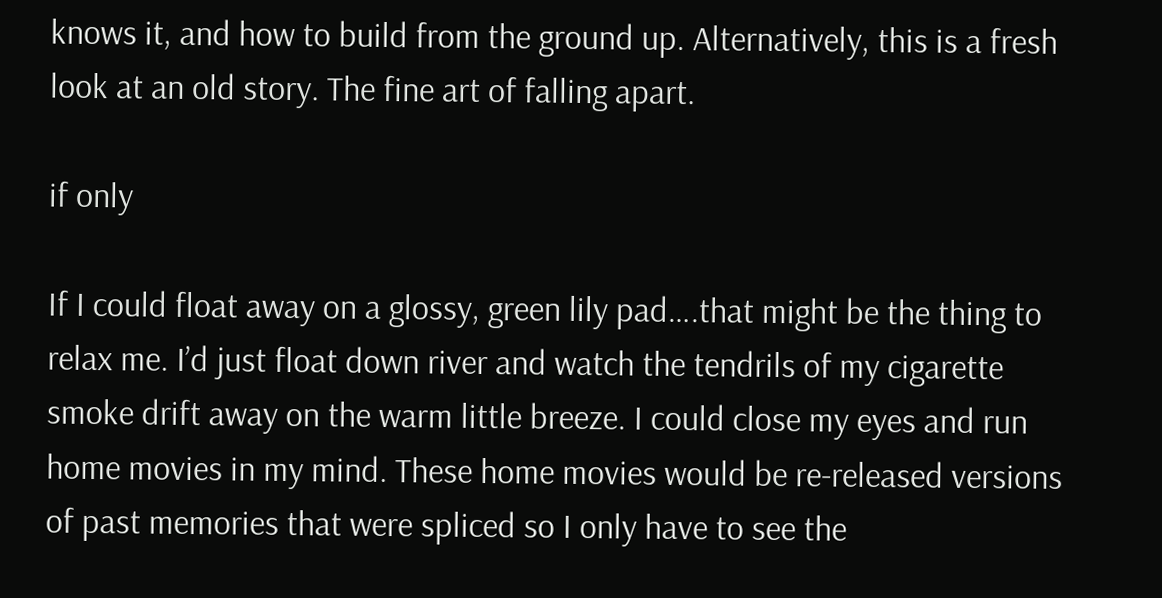knows it, and how to build from the ground up. Alternatively, this is a fresh look at an old story. The fine art of falling apart.

if only

If I could float away on a glossy, green lily pad….that might be the thing to relax me. I’d just float down river and watch the tendrils of my cigarette smoke drift away on the warm little breeze. I could close my eyes and run home movies in my mind. These home movies would be re-released versions of past memories that were spliced so I only have to see the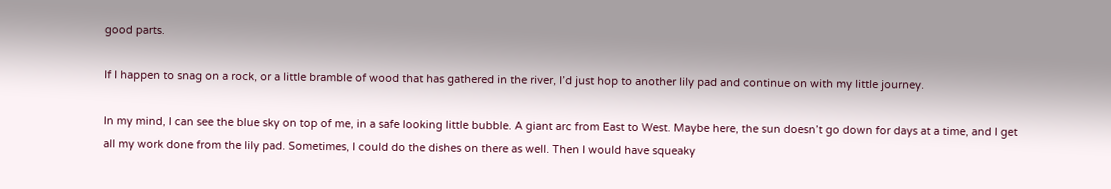good parts.

If I happen to snag on a rock, or a little bramble of wood that has gathered in the river, I’d just hop to another lily pad and continue on with my little journey.

In my mind, I can see the blue sky on top of me, in a safe looking little bubble. A giant arc from East to West. Maybe here, the sun doesn’t go down for days at a time, and I get all my work done from the lily pad. Sometimes, I could do the dishes on there as well. Then I would have squeaky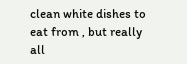clean white dishes to eat from , but really all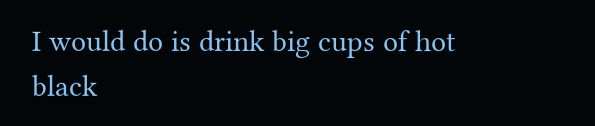I would do is drink big cups of hot black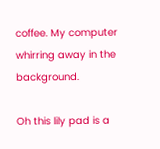coffee. My computer whirring away in the background.

Oh this lily pad is a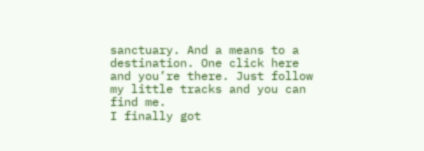sanctuary. And a means to a destination. One click here and you’re there. Just follow my little tracks and you can find me.
I finally got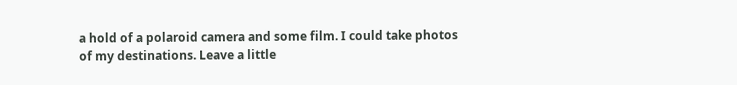a hold of a polaroid camera and some film. I could take photos of my destinations. Leave a little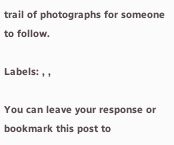trail of photographs for someone to follow.

Labels: , ,

You can leave your response or bookmark this post to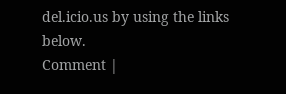del.icio.us by using the links below.
Comment |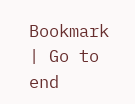Bookmark | Go to end